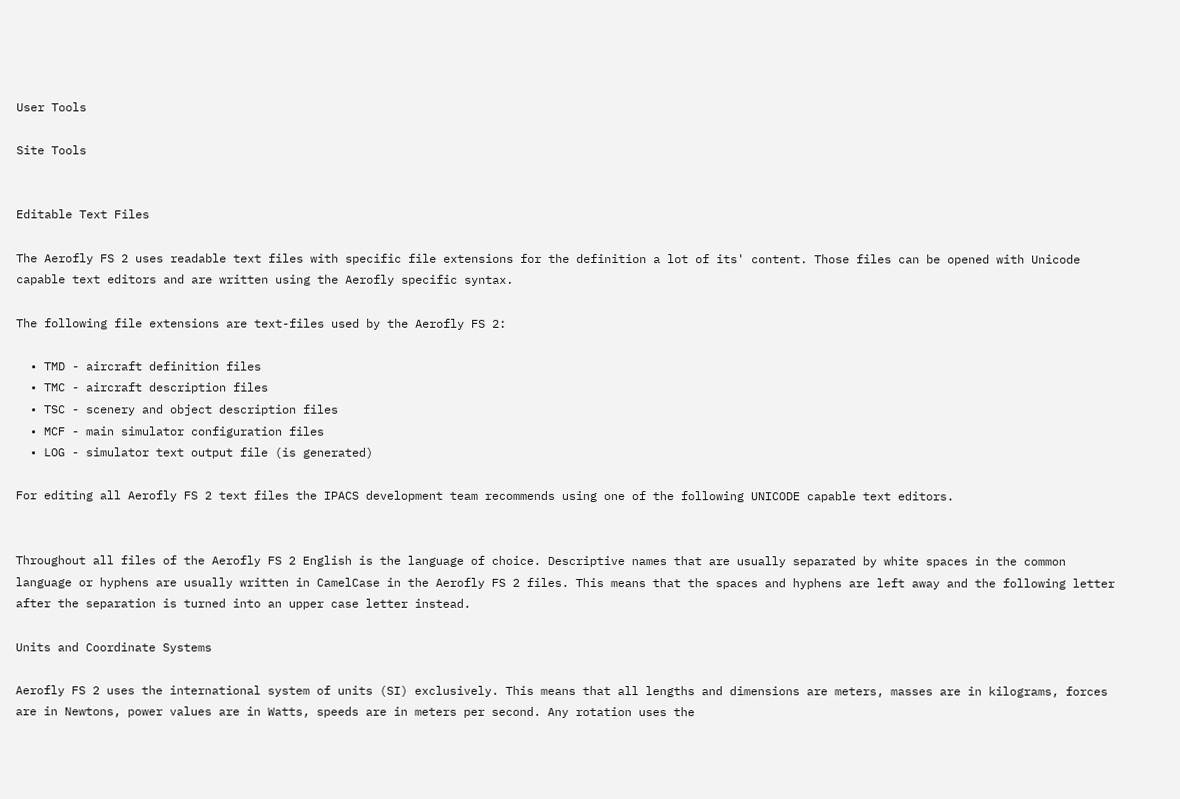User Tools

Site Tools


Editable Text Files

The Aerofly FS 2 uses readable text files with specific file extensions for the definition a lot of its' content. Those files can be opened with Unicode capable text editors and are written using the Aerofly specific syntax.

The following file extensions are text-files used by the Aerofly FS 2:

  • TMD - aircraft definition files
  • TMC - aircraft description files
  • TSC - scenery and object description files
  • MCF - main simulator configuration files
  • LOG - simulator text output file (is generated)

For editing all Aerofly FS 2 text files the IPACS development team recommends using one of the following UNICODE capable text editors.


Throughout all files of the Aerofly FS 2 English is the language of choice. Descriptive names that are usually separated by white spaces in the common language or hyphens are usually written in CamelCase in the Aerofly FS 2 files. This means that the spaces and hyphens are left away and the following letter after the separation is turned into an upper case letter instead.

Units and Coordinate Systems

Aerofly FS 2 uses the international system of units (SI) exclusively. This means that all lengths and dimensions are meters, masses are in kilograms, forces are in Newtons, power values are in Watts, speeds are in meters per second. Any rotation uses the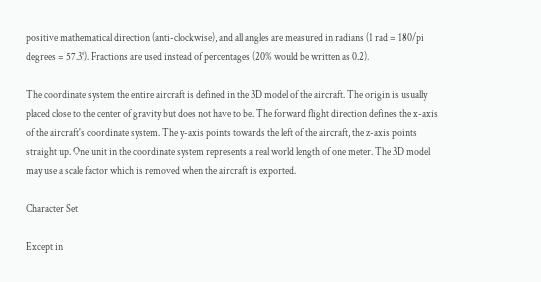positive mathematical direction (anti-clockwise), and all angles are measured in radians (1 rad = 180/pi degrees = 57.3°). Fractions are used instead of percentages (20% would be written as 0.2).

The coordinate system the entire aircraft is defined in the 3D model of the aircraft. The origin is usually placed close to the center of gravity but does not have to be. The forward flight direction defines the x-axis of the aircraft's coordinate system. The y-axis points towards the left of the aircraft, the z-axis points straight up. One unit in the coordinate system represents a real world length of one meter. The 3D model may use a scale factor which is removed when the aircraft is exported.

Character Set

Except in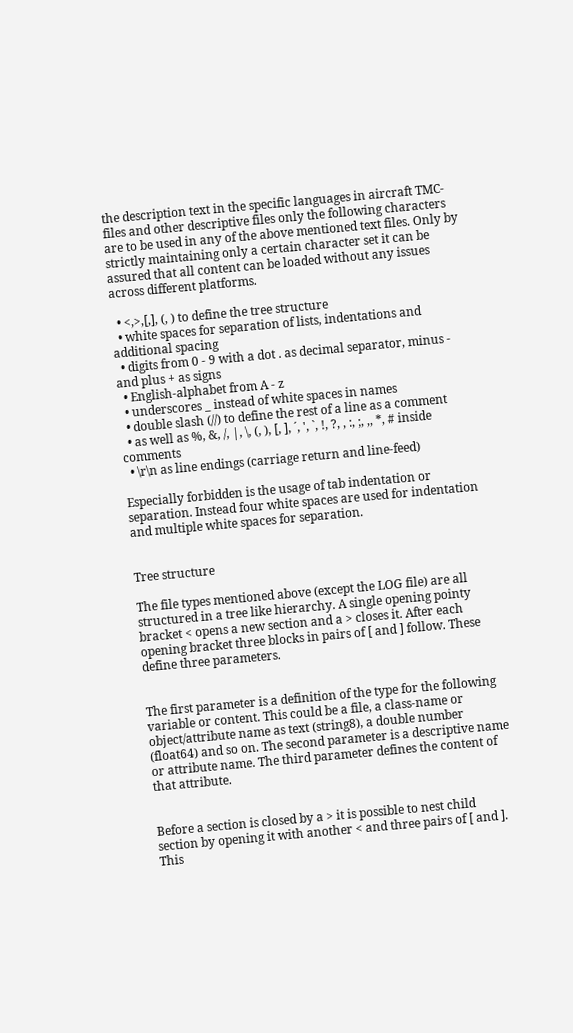the description text in the specific languages in aircraft TMC-files and other descriptive files only the following characters are to be used in any of the above mentioned text files. Only by strictly maintaining only a certain character set it can be assured that all content can be loaded without any issues across different platforms.

  • <,>,[,], (, ) to define the tree structure
  • white spaces for separation of lists, indentations and additional spacing
  • digits from 0 - 9 with a dot . as decimal separator, minus - and plus + as signs
  • English-alphabet from A - z
  • underscores _ instead of white spaces in names
  • double slash (//) to define the rest of a line as a comment
  • as well as %, &, /, |, \, (, ), [, ], ´, ', `, !, ?, , :, ;, ,, *, # inside comments
  • \r\n as line endings (carriage return and line-feed)

Especially forbidden is the usage of tab indentation or separation. Instead four white spaces are used for indentation and multiple white spaces for separation.


Tree structure

The file types mentioned above (except the LOG file) are all structured in a tree like hierarchy. A single opening pointy bracket < opens a new section and a > closes it. After each opening bracket three blocks in pairs of [ and ] follow. These define three parameters.


The first parameter is a definition of the type for the following variable or content. This could be a file, a class-name or object/attribute name as text (string8), a double number (float64) and so on. The second parameter is a descriptive name or attribute name. The third parameter defines the content of that attribute.


Before a section is closed by a > it is possible to nest child section by opening it with another < and three pairs of [ and ]. This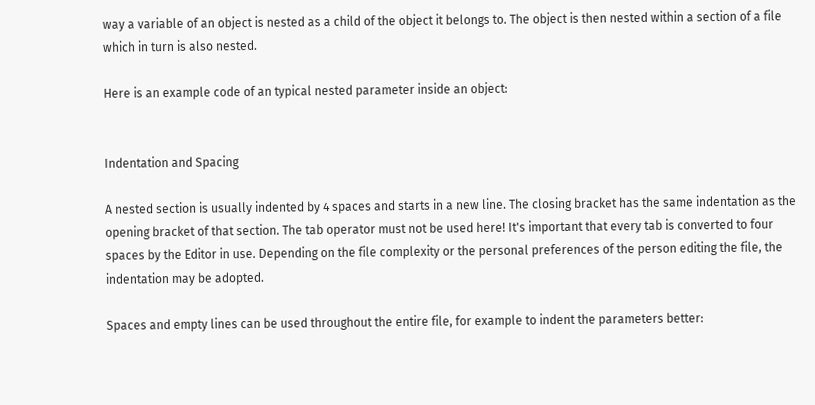way a variable of an object is nested as a child of the object it belongs to. The object is then nested within a section of a file which in turn is also nested.

Here is an example code of an typical nested parameter inside an object:


Indentation and Spacing

A nested section is usually indented by 4 spaces and starts in a new line. The closing bracket has the same indentation as the opening bracket of that section. The tab operator must not be used here! It's important that every tab is converted to four spaces by the Editor in use. Depending on the file complexity or the personal preferences of the person editing the file, the indentation may be adopted.

Spaces and empty lines can be used throughout the entire file, for example to indent the parameters better: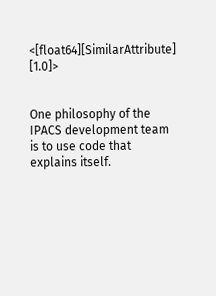<[float64][SimilarAttribute]                [1.0]>


One philosophy of the IPACS development team is to use code that explains itself.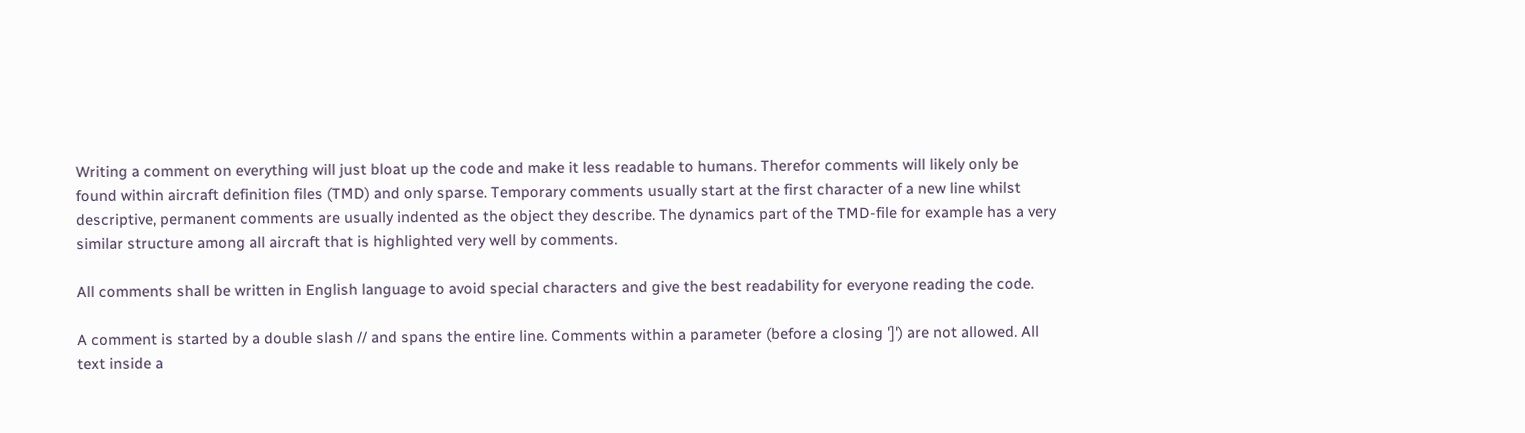Writing a comment on everything will just bloat up the code and make it less readable to humans. Therefor comments will likely only be found within aircraft definition files (TMD) and only sparse. Temporary comments usually start at the first character of a new line whilst descriptive, permanent comments are usually indented as the object they describe. The dynamics part of the TMD-file for example has a very similar structure among all aircraft that is highlighted very well by comments.

All comments shall be written in English language to avoid special characters and give the best readability for everyone reading the code.

A comment is started by a double slash // and spans the entire line. Comments within a parameter (before a closing ']') are not allowed. All text inside a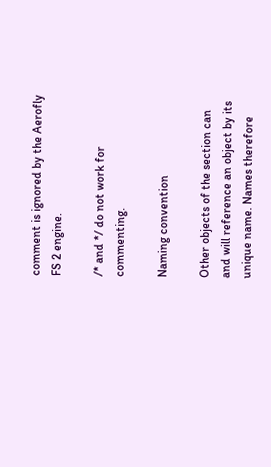comment is ignored by the Aerofly FS 2 engine.

/* and */ do not work for commenting.

Naming convention

Other objects of the section can and will reference an object by its unique name. Names therefore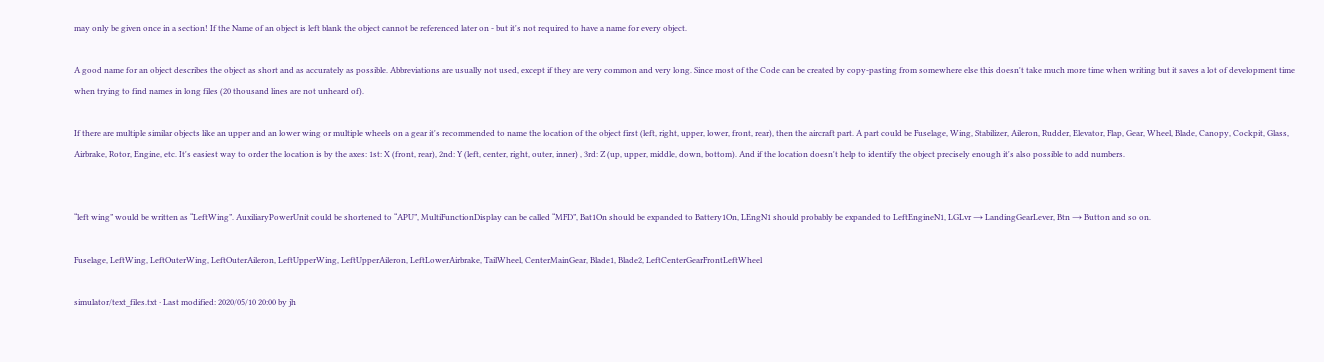may only be given once in a section! If the Name of an object is left blank the object cannot be referenced later on - but it's not required to have a name for every object.

A good name for an object describes the object as short and as accurately as possible. Abbreviations are usually not used, except if they are very common and very long. Since most of the Code can be created by copy-pasting from somewhere else this doesn't take much more time when writing but it saves a lot of development time when trying to find names in long files (20 thousand lines are not unheard of).

If there are multiple similar objects like an upper and an lower wing or multiple wheels on a gear it's recommended to name the location of the object first (left, right, upper, lower, front, rear), then the aircraft part. A part could be Fuselage, Wing, Stabilizer, Aileron, Rudder, Elevator, Flap, Gear, Wheel, Blade, Canopy, Cockpit, Glass, Airbrake, Rotor, Engine, etc. It's easiest way to order the location is by the axes: 1st: X (front, rear), 2nd: Y (left, center, right, outer, inner) , 3rd: Z (up, upper, middle, down, bottom). And if the location doesn't help to identify the object precisely enough it's also possible to add numbers.


“left wing” would be written as “LeftWing”. AuxiliaryPowerUnit could be shortened to “APU”, MultiFunctionDisplay can be called “MFD”, Bat1On should be expanded to Battery1On, LEngN1 should probably be expanded to LeftEngineN1, LGLvr → LandingGearLever, Btn → Button and so on.

Fuselage, LeftWing, LeftOuterWing, LeftOuterAileron, LeftUpperWing, LeftUpperAileron, LeftLowerAirbrake, TailWheel, CenterMainGear, Blade1, Blade2, LeftCenterGearFrontLeftWheel

simulator/text_files.txt · Last modified: 2020/05/10 20:00 by jh